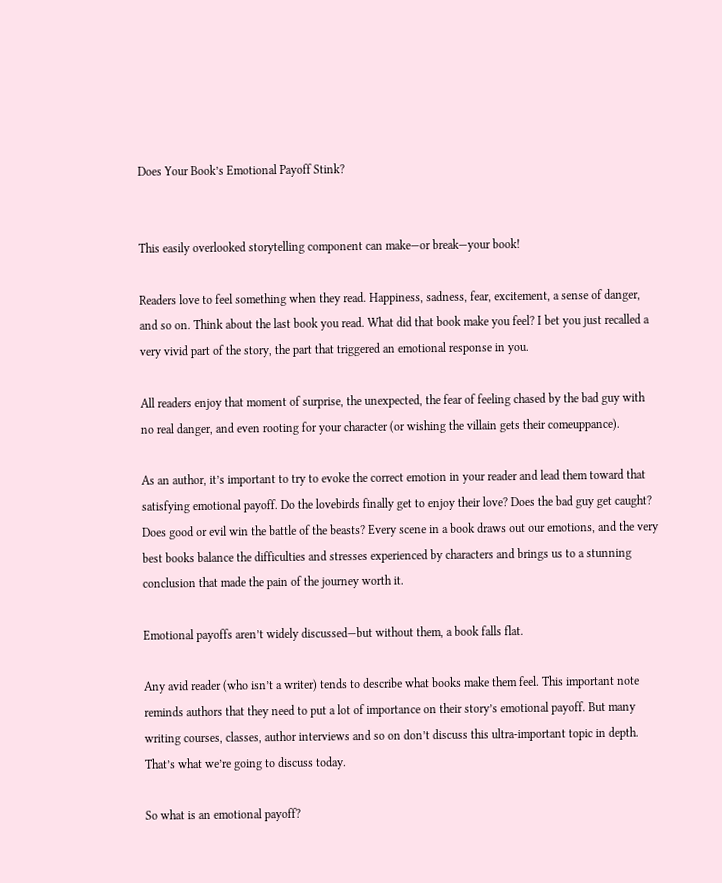Does Your Book’s Emotional Payoff Stink?


This easily overlooked storytelling component can make—or break—your book!

Readers love to feel something when they read. Happiness, sadness, fear, excitement, a sense of danger, and so on. Think about the last book you read. What did that book make you feel? I bet you just recalled a very vivid part of the story, the part that triggered an emotional response in you.

All readers enjoy that moment of surprise, the unexpected, the fear of feeling chased by the bad guy with no real danger, and even rooting for your character (or wishing the villain gets their comeuppance).

As an author, it’s important to try to evoke the correct emotion in your reader and lead them toward that satisfying emotional payoff. Do the lovebirds finally get to enjoy their love? Does the bad guy get caught? Does good or evil win the battle of the beasts? Every scene in a book draws out our emotions, and the very best books balance the difficulties and stresses experienced by characters and brings us to a stunning conclusion that made the pain of the journey worth it.

Emotional payoffs aren’t widely discussed—but without them, a book falls flat.

Any avid reader (who isn’t a writer) tends to describe what books make them feel. This important note reminds authors that they need to put a lot of importance on their story’s emotional payoff. But many writing courses, classes, author interviews and so on don’t discuss this ultra-important topic in depth. That’s what we’re going to discuss today.

So what is an emotional payoff?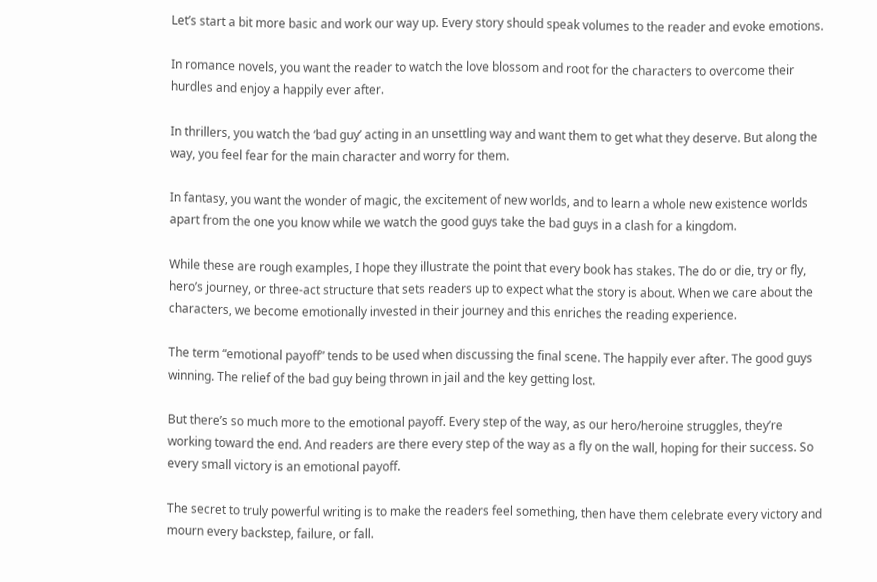Let’s start a bit more basic and work our way up. Every story should speak volumes to the reader and evoke emotions.

In romance novels, you want the reader to watch the love blossom and root for the characters to overcome their hurdles and enjoy a happily ever after.

In thrillers, you watch the ‘bad guy’ acting in an unsettling way and want them to get what they deserve. But along the way, you feel fear for the main character and worry for them.

In fantasy, you want the wonder of magic, the excitement of new worlds, and to learn a whole new existence worlds apart from the one you know while we watch the good guys take the bad guys in a clash for a kingdom.

While these are rough examples, I hope they illustrate the point that every book has stakes. The do or die, try or fly, hero’s journey, or three-act structure that sets readers up to expect what the story is about. When we care about the characters, we become emotionally invested in their journey and this enriches the reading experience.

The term “emotional payoff” tends to be used when discussing the final scene. The happily ever after. The good guys winning. The relief of the bad guy being thrown in jail and the key getting lost.

But there’s so much more to the emotional payoff. Every step of the way, as our hero/heroine struggles, they’re working toward the end. And readers are there every step of the way as a fly on the wall, hoping for their success. So every small victory is an emotional payoff.

The secret to truly powerful writing is to make the readers feel something, then have them celebrate every victory and mourn every backstep, failure, or fall.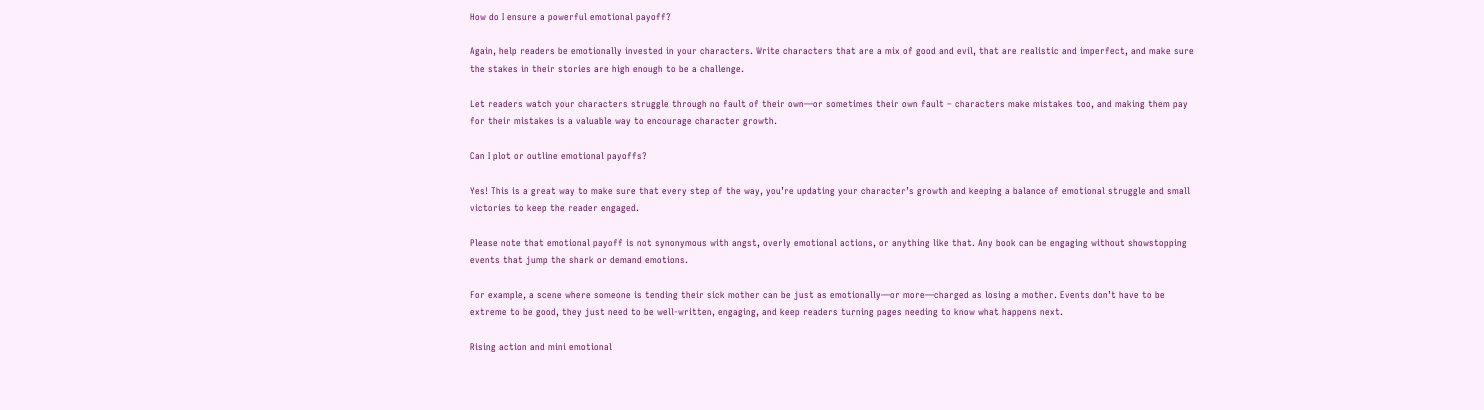How do I ensure a powerful emotional payoff?

Again, help readers be emotionally invested in your characters. Write characters that are a mix of good and evil, that are realistic and imperfect, and make sure the stakes in their stories are high enough to be a challenge.

Let readers watch your characters struggle through no fault of their own—or sometimes their own fault – characters make mistakes too, and making them pay for their mistakes is a valuable way to encourage character growth.

Can I plot or outline emotional payoffs?

Yes! This is a great way to make sure that every step of the way, you’re updating your character’s growth and keeping a balance of emotional struggle and small victories to keep the reader engaged.

Please note that emotional payoff is not synonymous with angst, overly emotional actions, or anything like that. Any book can be engaging without showstopping events that jump the shark or demand emotions.

For example, a scene where someone is tending their sick mother can be just as emotionally—or more—charged as losing a mother. Events don’t have to be extreme to be good, they just need to be well-written, engaging, and keep readers turning pages needing to know what happens next.

Rising action and mini emotional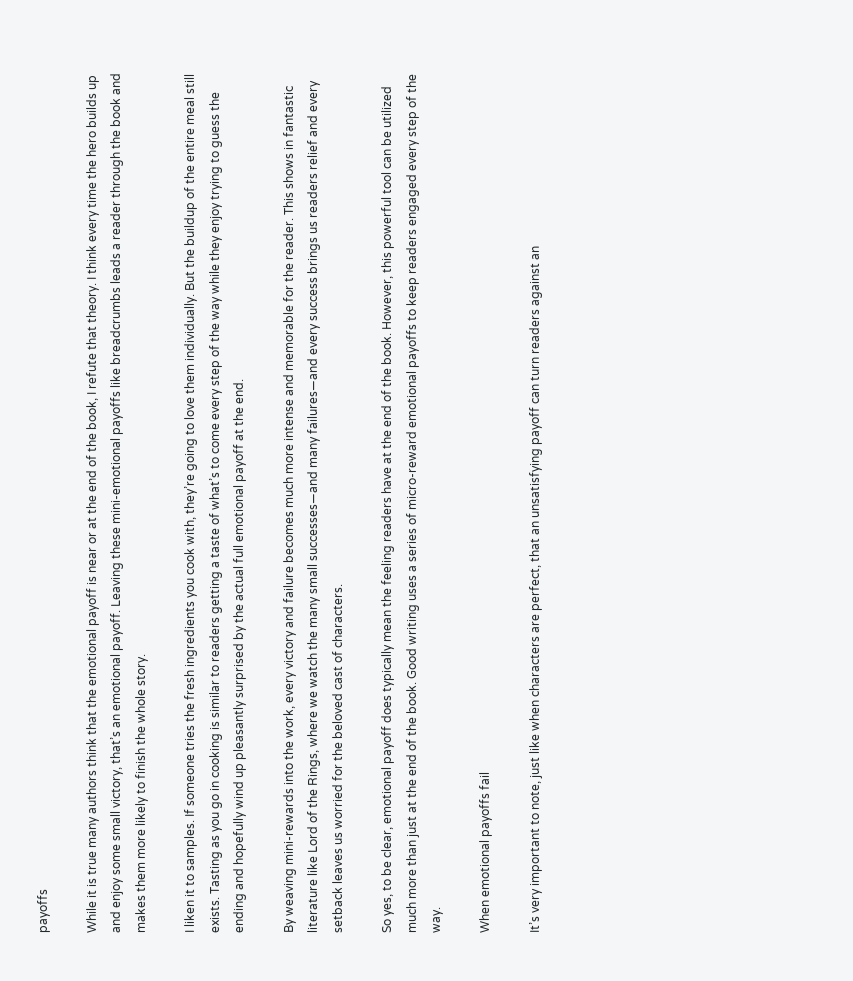payoffs

While it is true many authors think that the emotional payoff is near or at the end of the book, I refute that theory. I think every time the hero builds up and enjoy some small victory, that’s an emotional payoff. Leaving these mini-emotional payoffs like breadcrumbs leads a reader through the book and makes them more likely to finish the whole story.

I liken it to samples. If someone tries the fresh ingredients you cook with, they’re going to love them individually. But the buildup of the entire meal still exists. Tasting as you go in cooking is similar to readers getting a taste of what’s to come every step of the way while they enjoy trying to guess the ending and hopefully wind up pleasantly surprised by the actual full emotional payoff at the end.

By weaving mini-rewards into the work, every victory and failure becomes much more intense and memorable for the reader. This shows in fantastic literature like Lord of the Rings, where we watch the many small successes—and many failures—and every success brings us readers relief and every setback leaves us worried for the beloved cast of characters.

So yes, to be clear, emotional payoff does typically mean the feeling readers have at the end of the book. However, this powerful tool can be utilized much more than just at the end of the book. Good writing uses a series of micro-reward emotional payoffs to keep readers engaged every step of the way.

When emotional payoffs fail

It’s very important to note, just like when characters are perfect, that an unsatisfying payoff can turn readers against an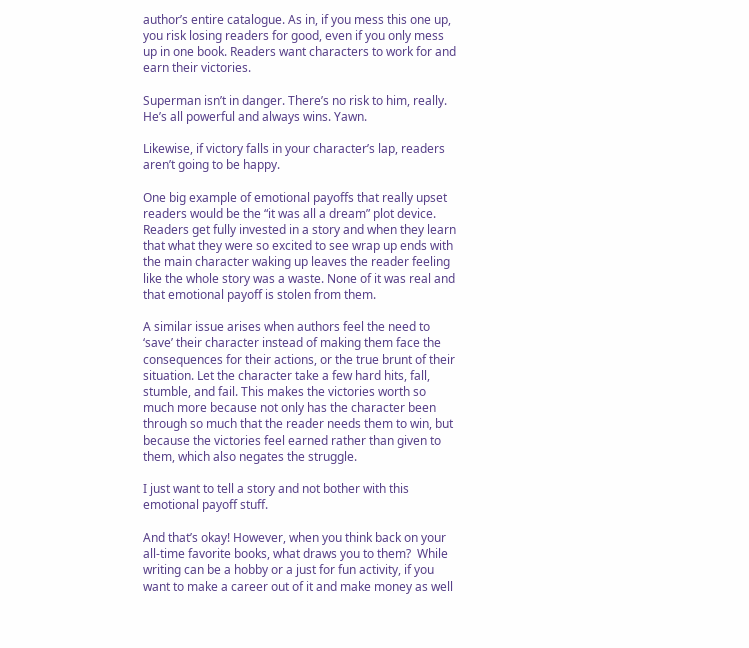author’s entire catalogue. As in, if you mess this one up, you risk losing readers for good, even if you only mess up in one book. Readers want characters to work for and earn their victories.

Superman isn’t in danger. There’s no risk to him, really. He’s all powerful and always wins. Yawn.

Likewise, if victory falls in your character’s lap, readers aren’t going to be happy.

One big example of emotional payoffs that really upset readers would be the “it was all a dream” plot device. Readers get fully invested in a story and when they learn that what they were so excited to see wrap up ends with the main character waking up leaves the reader feeling like the whole story was a waste. None of it was real and that emotional payoff is stolen from them.

A similar issue arises when authors feel the need to ‘save’ their character instead of making them face the consequences for their actions, or the true brunt of their situation. Let the character take a few hard hits, fall, stumble, and fail. This makes the victories worth so much more because not only has the character been through so much that the reader needs them to win, but because the victories feel earned rather than given to them, which also negates the struggle.

I just want to tell a story and not bother with this emotional payoff stuff.

And that’s okay! However, when you think back on your all-time favorite books, what draws you to them?  While writing can be a hobby or a just for fun activity, if you want to make a career out of it and make money as well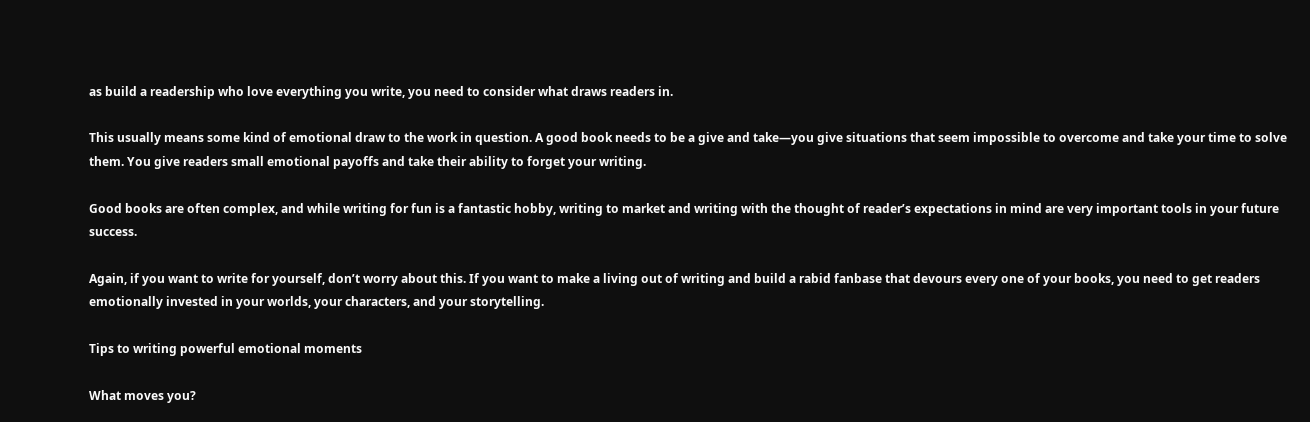as build a readership who love everything you write, you need to consider what draws readers in.

This usually means some kind of emotional draw to the work in question. A good book needs to be a give and take—you give situations that seem impossible to overcome and take your time to solve them. You give readers small emotional payoffs and take their ability to forget your writing.

Good books are often complex, and while writing for fun is a fantastic hobby, writing to market and writing with the thought of reader’s expectations in mind are very important tools in your future success.

Again, if you want to write for yourself, don’t worry about this. If you want to make a living out of writing and build a rabid fanbase that devours every one of your books, you need to get readers emotionally invested in your worlds, your characters, and your storytelling.

Tips to writing powerful emotional moments

What moves you?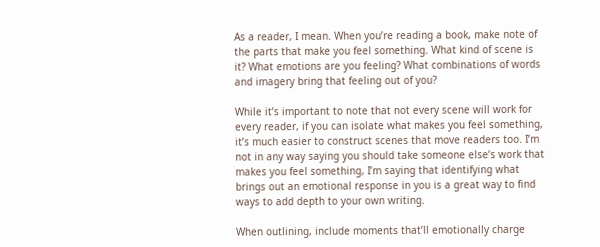As a reader, I mean. When you’re reading a book, make note of the parts that make you feel something. What kind of scene is it? What emotions are you feeling? What combinations of words and imagery bring that feeling out of you?

While it’s important to note that not every scene will work for every reader, if you can isolate what makes you feel something, it’s much easier to construct scenes that move readers too. I’m not in any way saying you should take someone else’s work that makes you feel something, I’m saying that identifying what brings out an emotional response in you is a great way to find ways to add depth to your own writing.

When outlining, include moments that’ll emotionally charge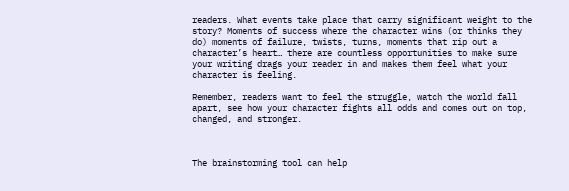readers. What events take place that carry significant weight to the story? Moments of success where the character wins (or thinks they do) moments of failure, twists, turns, moments that rip out a character’s heart… there are countless opportunities to make sure your writing drags your reader in and makes them feel what your character is feeling.

Remember, readers want to feel the struggle, watch the world fall apart, see how your character fights all odds and comes out on top, changed, and stronger.



The brainstorming tool can help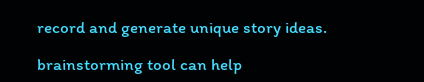record and generate unique story ideas.

brainstorming tool can help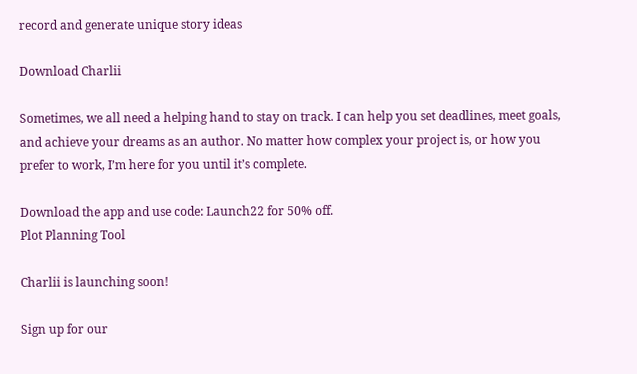record and generate unique story ideas

Download Charlii

Sometimes, we all need a helping hand to stay on track. I can help you set deadlines, meet goals, and achieve your dreams as an author. No matter how complex your project is, or how you prefer to work, I’m here for you until it’s complete.

Download the app and use code: Launch22 for 50% off.
Plot Planning Tool

Charlii is launching soon!

Sign up for our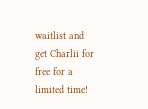waitlist and get Charlii for free for a limited time!